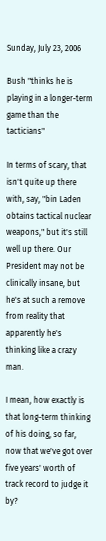Sunday, July 23, 2006

Bush "thinks he is playing in a longer-term game than the tacticians"

In terms of scary, that isn't quite up there with, say, "bin Laden obtains tactical nuclear weapons," but it's still well up there. Our President may not be clinically insane, but he's at such a remove from reality that apparently he's thinking like a crazy man.

I mean, how exactly is that long-term thinking of his doing, so far, now that we've got over five years' worth of track record to judge it by?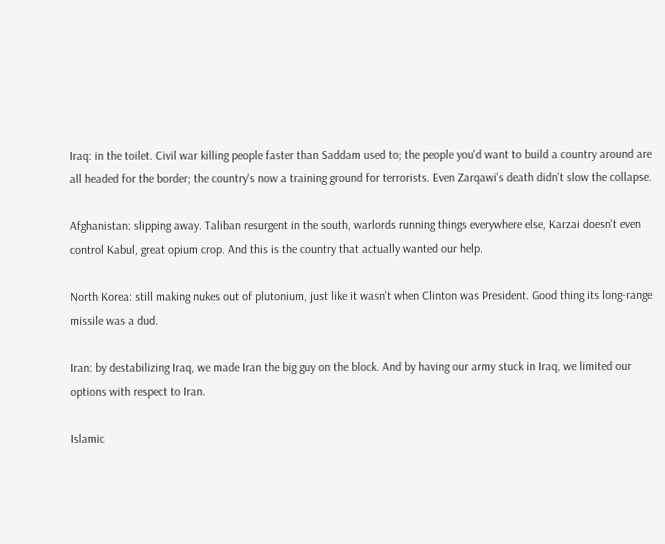Iraq: in the toilet. Civil war killing people faster than Saddam used to; the people you'd want to build a country around are all headed for the border; the country's now a training ground for terrorists. Even Zarqawi's death didn't slow the collapse.

Afghanistan: slipping away. Taliban resurgent in the south, warlords running things everywhere else, Karzai doesn't even control Kabul, great opium crop. And this is the country that actually wanted our help.

North Korea: still making nukes out of plutonium, just like it wasn't when Clinton was President. Good thing its long-range missile was a dud.

Iran: by destabilizing Iraq, we made Iran the big guy on the block. And by having our army stuck in Iraq, we limited our options with respect to Iran.

Islamic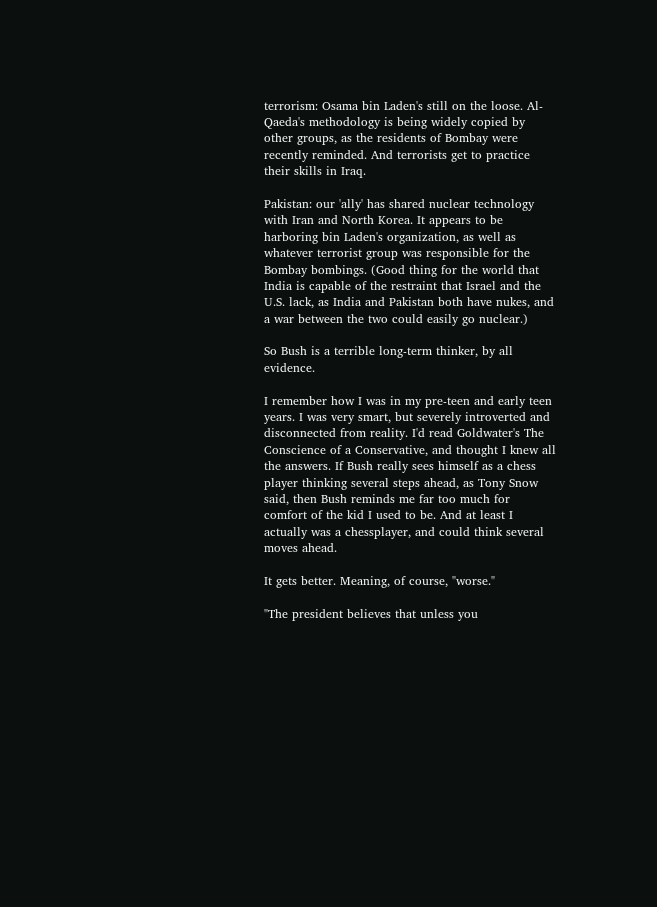terrorism: Osama bin Laden's still on the loose. Al-Qaeda's methodology is being widely copied by other groups, as the residents of Bombay were recently reminded. And terrorists get to practice their skills in Iraq.

Pakistan: our 'ally' has shared nuclear technology with Iran and North Korea. It appears to be harboring bin Laden's organization, as well as whatever terrorist group was responsible for the Bombay bombings. (Good thing for the world that India is capable of the restraint that Israel and the U.S. lack, as India and Pakistan both have nukes, and a war between the two could easily go nuclear.)

So Bush is a terrible long-term thinker, by all evidence.

I remember how I was in my pre-teen and early teen years. I was very smart, but severely introverted and disconnected from reality. I'd read Goldwater's The Conscience of a Conservative, and thought I knew all the answers. If Bush really sees himself as a chess player thinking several steps ahead, as Tony Snow said, then Bush reminds me far too much for comfort of the kid I used to be. And at least I actually was a chessplayer, and could think several moves ahead.

It gets better. Meaning, of course, "worse."

"The president believes that unless you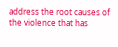address the root causes of the violence that has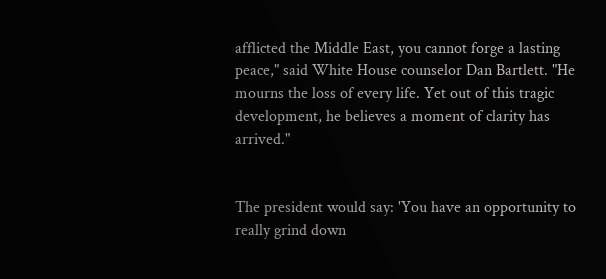afflicted the Middle East, you cannot forge a lasting peace," said White House counselor Dan Bartlett. "He mourns the loss of every life. Yet out of this tragic development, he believes a moment of clarity has arrived."


The president would say: 'You have an opportunity to really grind down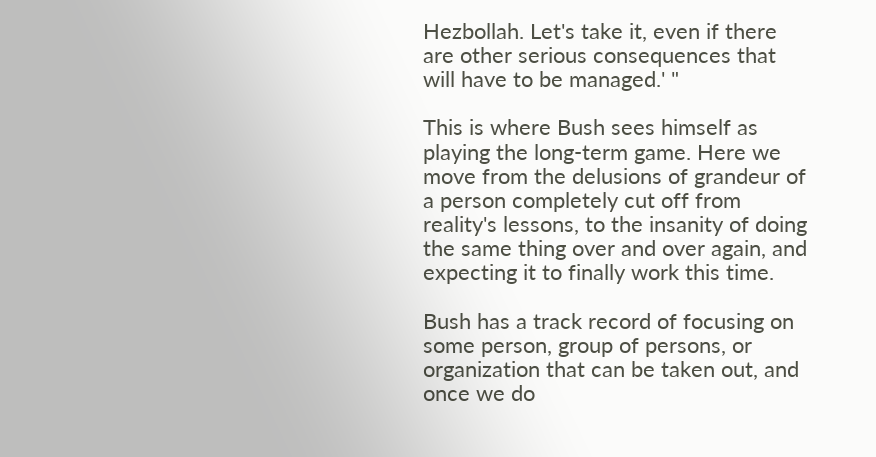Hezbollah. Let's take it, even if there are other serious consequences that will have to be managed.' "

This is where Bush sees himself as playing the long-term game. Here we move from the delusions of grandeur of a person completely cut off from reality's lessons, to the insanity of doing the same thing over and over again, and expecting it to finally work this time.

Bush has a track record of focusing on some person, group of persons, or organization that can be taken out, and once we do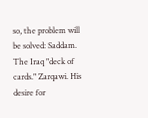so, the problem will be solved: Saddam. The Iraq "deck of cards." Zarqawi. His desire for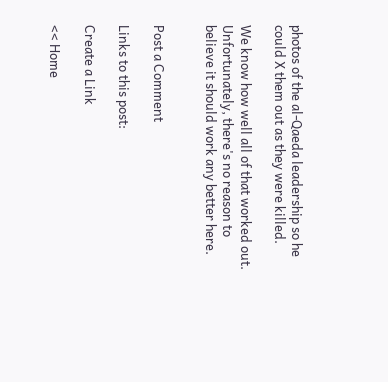photos of the al-Qaeda leadership so he could X them out as they were killed.

We know how well all of that worked out. Unfortunately, there's no reason to believe it should work any better here.


Post a Comment

Links to this post:

Create a Link

<< Home